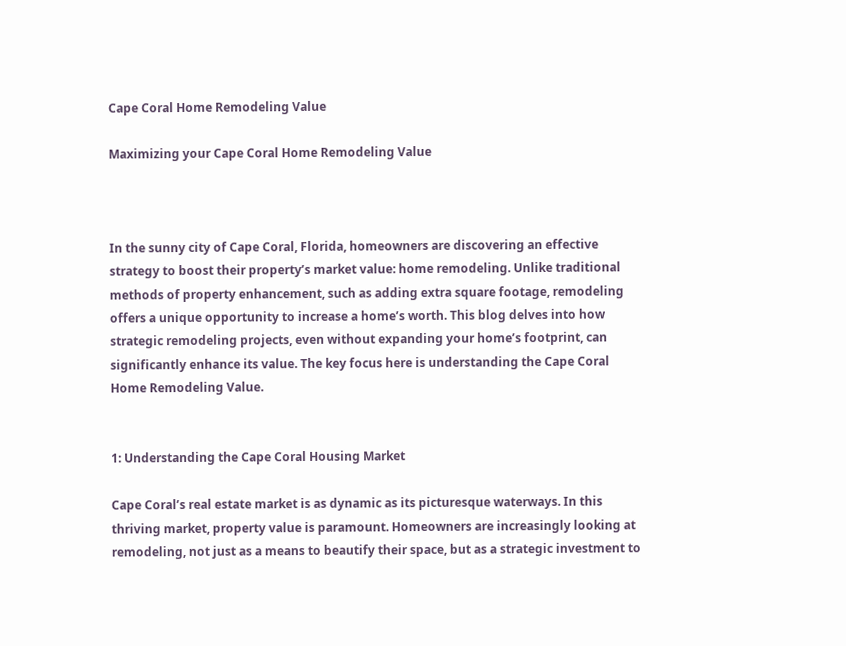Cape Coral Home Remodeling Value

Maximizing your Cape Coral Home Remodeling Value



In the sunny city of Cape Coral, Florida, homeowners are discovering an effective strategy to boost their property’s market value: home remodeling. Unlike traditional methods of property enhancement, such as adding extra square footage, remodeling offers a unique opportunity to increase a home’s worth. This blog delves into how strategic remodeling projects, even without expanding your home’s footprint, can significantly enhance its value. The key focus here is understanding the Cape Coral Home Remodeling Value.


1: Understanding the Cape Coral Housing Market

Cape Coral’s real estate market is as dynamic as its picturesque waterways. In this thriving market, property value is paramount. Homeowners are increasingly looking at remodeling, not just as a means to beautify their space, but as a strategic investment to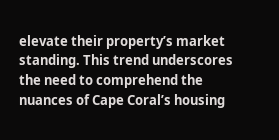elevate their property’s market standing. This trend underscores the need to comprehend the nuances of Cape Coral’s housing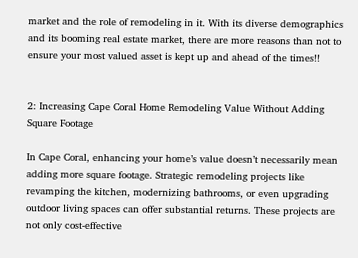market and the role of remodeling in it. With its diverse demographics and its booming real estate market, there are more reasons than not to ensure your most valued asset is kept up and ahead of the times!!


2: Increasing Cape Coral Home Remodeling Value Without Adding Square Footage

In Cape Coral, enhancing your home’s value doesn’t necessarily mean adding more square footage. Strategic remodeling projects like revamping the kitchen, modernizing bathrooms, or even upgrading outdoor living spaces can offer substantial returns. These projects are not only cost-effective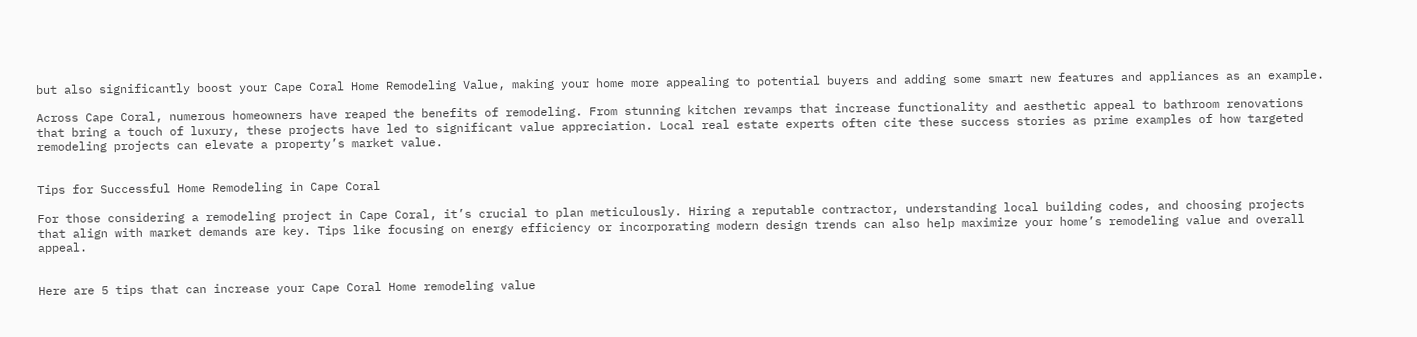but also significantly boost your Cape Coral Home Remodeling Value, making your home more appealing to potential buyers and adding some smart new features and appliances as an example.

Across Cape Coral, numerous homeowners have reaped the benefits of remodeling. From stunning kitchen revamps that increase functionality and aesthetic appeal to bathroom renovations that bring a touch of luxury, these projects have led to significant value appreciation. Local real estate experts often cite these success stories as prime examples of how targeted remodeling projects can elevate a property’s market value.


Tips for Successful Home Remodeling in Cape Coral

For those considering a remodeling project in Cape Coral, it’s crucial to plan meticulously. Hiring a reputable contractor, understanding local building codes, and choosing projects that align with market demands are key. Tips like focusing on energy efficiency or incorporating modern design trends can also help maximize your home’s remodeling value and overall appeal.


Here are 5 tips that can increase your Cape Coral Home remodeling value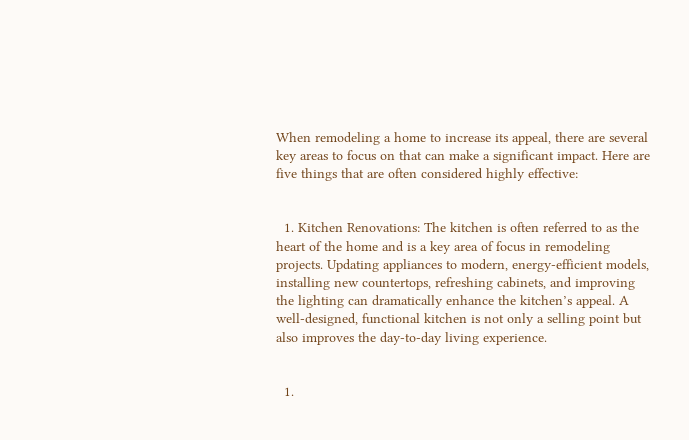When remodeling a home to increase its appeal, there are several key areas to focus on that can make a significant impact. Here are five things that are often considered highly effective:


  1. Kitchen Renovations: The kitchen is often referred to as the heart of the home and is a key area of focus in remodeling projects. Updating appliances to modern, energy-efficient models, installing new countertops, refreshing cabinets, and improving the lighting can dramatically enhance the kitchen’s appeal. A well-designed, functional kitchen is not only a selling point but also improves the day-to-day living experience.


  1.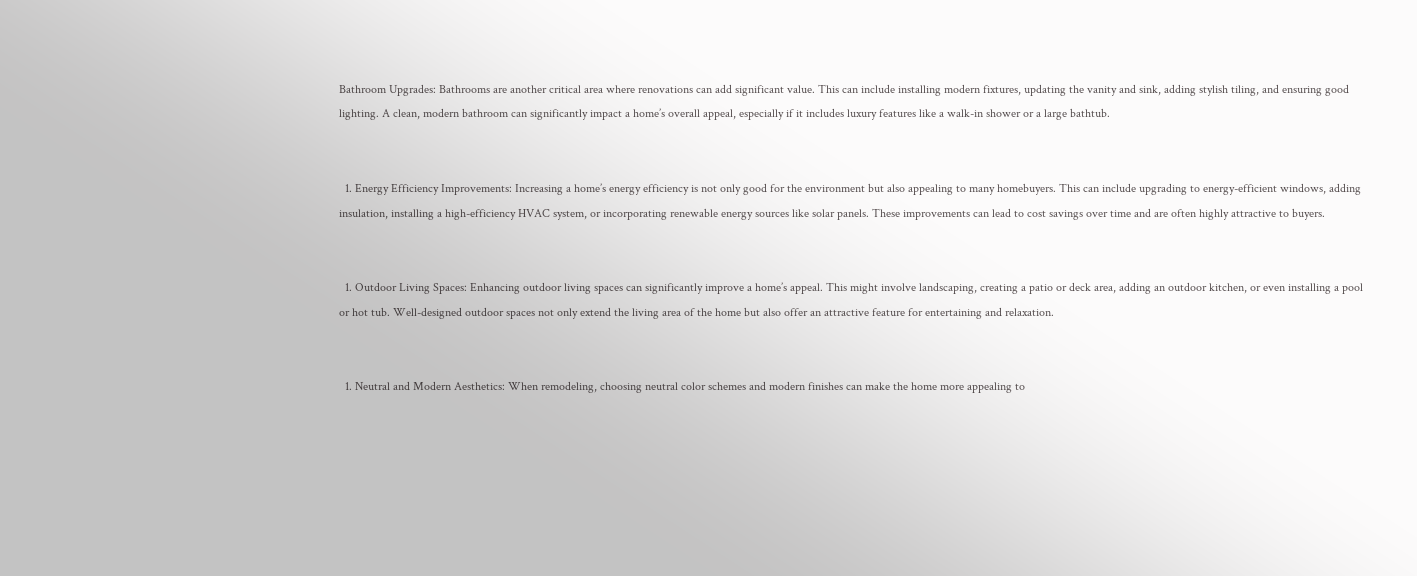Bathroom Upgrades: Bathrooms are another critical area where renovations can add significant value. This can include installing modern fixtures, updating the vanity and sink, adding stylish tiling, and ensuring good lighting. A clean, modern bathroom can significantly impact a home’s overall appeal, especially if it includes luxury features like a walk-in shower or a large bathtub.


  1. Energy Efficiency Improvements: Increasing a home’s energy efficiency is not only good for the environment but also appealing to many homebuyers. This can include upgrading to energy-efficient windows, adding insulation, installing a high-efficiency HVAC system, or incorporating renewable energy sources like solar panels. These improvements can lead to cost savings over time and are often highly attractive to buyers.


  1. Outdoor Living Spaces: Enhancing outdoor living spaces can significantly improve a home’s appeal. This might involve landscaping, creating a patio or deck area, adding an outdoor kitchen, or even installing a pool or hot tub. Well-designed outdoor spaces not only extend the living area of the home but also offer an attractive feature for entertaining and relaxation.


  1. Neutral and Modern Aesthetics: When remodeling, choosing neutral color schemes and modern finishes can make the home more appealing to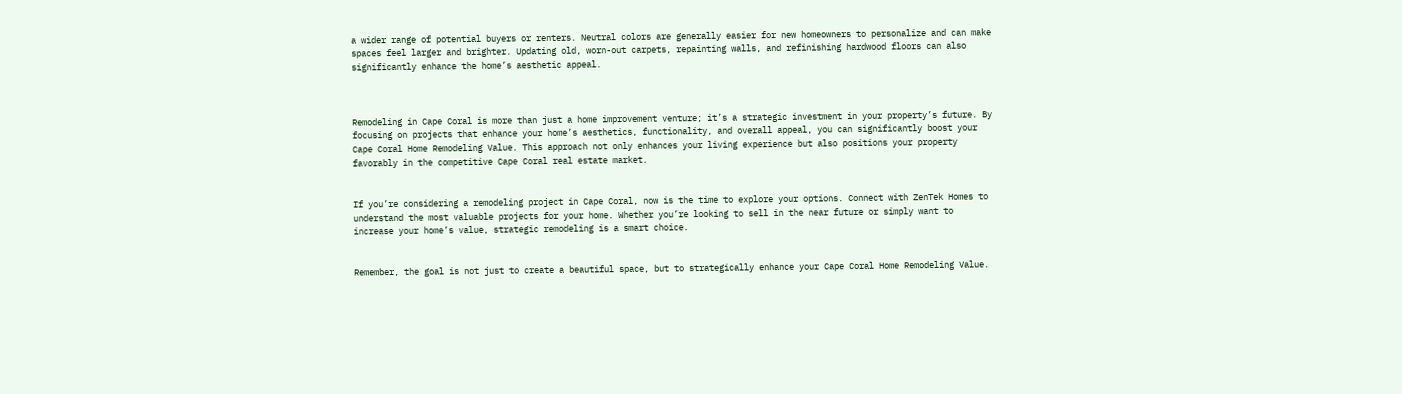a wider range of potential buyers or renters. Neutral colors are generally easier for new homeowners to personalize and can make spaces feel larger and brighter. Updating old, worn-out carpets, repainting walls, and refinishing hardwood floors can also significantly enhance the home’s aesthetic appeal.



Remodeling in Cape Coral is more than just a home improvement venture; it’s a strategic investment in your property’s future. By focusing on projects that enhance your home’s aesthetics, functionality, and overall appeal, you can significantly boost your Cape Coral Home Remodeling Value. This approach not only enhances your living experience but also positions your property favorably in the competitive Cape Coral real estate market.


If you’re considering a remodeling project in Cape Coral, now is the time to explore your options. Connect with ZenTek Homes to understand the most valuable projects for your home. Whether you’re looking to sell in the near future or simply want to increase your home’s value, strategic remodeling is a smart choice.


Remember, the goal is not just to create a beautiful space, but to strategically enhance your Cape Coral Home Remodeling Value.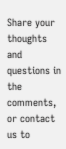Share your thoughts and questions in the comments, or contact us to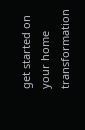get started on your home transformation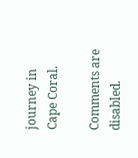journey in Cape Coral.

Comments are disabled.